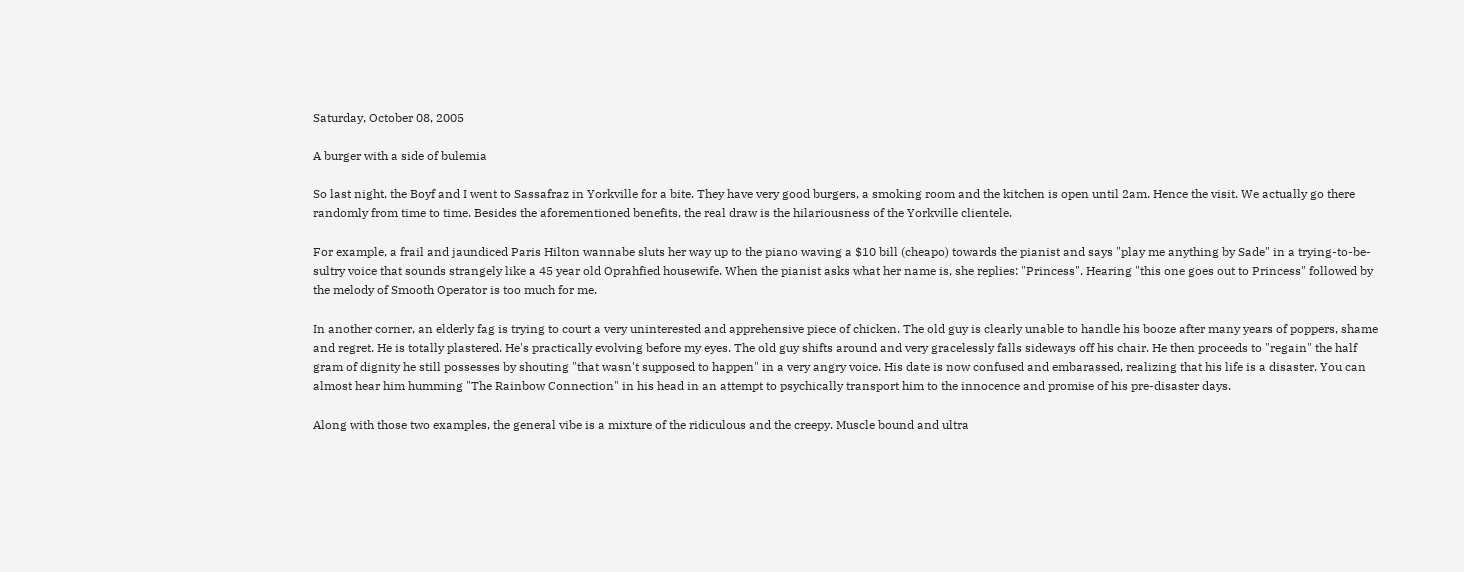Saturday, October 08, 2005

A burger with a side of bulemia

So last night, the Boyf and I went to Sassafraz in Yorkville for a bite. They have very good burgers, a smoking room and the kitchen is open until 2am. Hence the visit. We actually go there randomly from time to time. Besides the aforementioned benefits, the real draw is the hilariousness of the Yorkville clientele.

For example, a frail and jaundiced Paris Hilton wannabe sluts her way up to the piano waving a $10 bill (cheapo) towards the pianist and says "play me anything by Sade" in a trying-to-be-sultry voice that sounds strangely like a 45 year old Oprahfied housewife. When the pianist asks what her name is, she replies: "Princess". Hearing "this one goes out to Princess" followed by the melody of Smooth Operator is too much for me.

In another corner, an elderly fag is trying to court a very uninterested and apprehensive piece of chicken. The old guy is clearly unable to handle his booze after many years of poppers, shame and regret. He is totally plastered. He's practically evolving before my eyes. The old guy shifts around and very gracelessly falls sideways off his chair. He then proceeds to "regain" the half gram of dignity he still possesses by shouting "that wasn't supposed to happen" in a very angry voice. His date is now confused and embarassed, realizing that his life is a disaster. You can almost hear him humming "The Rainbow Connection" in his head in an attempt to psychically transport him to the innocence and promise of his pre-disaster days.

Along with those two examples, the general vibe is a mixture of the ridiculous and the creepy. Muscle bound and ultra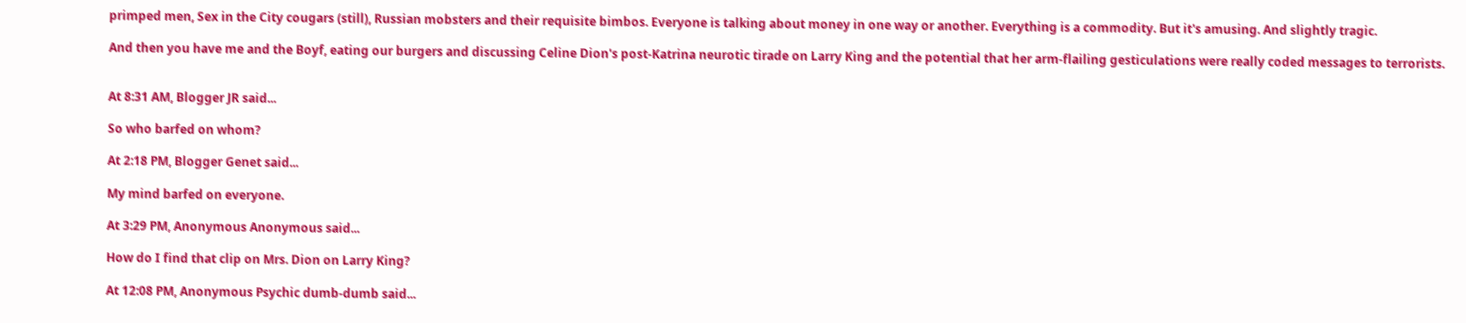primped men, Sex in the City cougars (still), Russian mobsters and their requisite bimbos. Everyone is talking about money in one way or another. Everything is a commodity. But it's amusing. And slightly tragic.

And then you have me and the Boyf, eating our burgers and discussing Celine Dion's post-Katrina neurotic tirade on Larry King and the potential that her arm-flailing gesticulations were really coded messages to terrorists.


At 8:31 AM, Blogger JR said...

So who barfed on whom?

At 2:18 PM, Blogger Genet said...

My mind barfed on everyone.

At 3:29 PM, Anonymous Anonymous said...

How do I find that clip on Mrs. Dion on Larry King?

At 12:08 PM, Anonymous Psychic dumb-dumb said...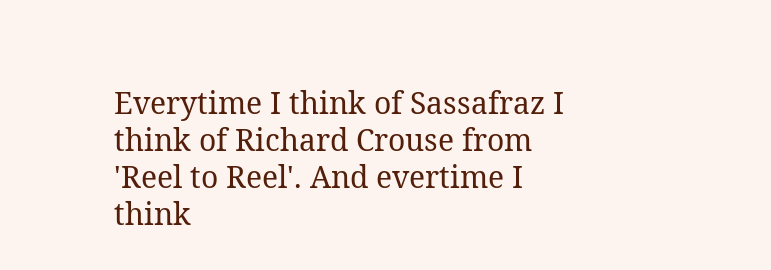Everytime I think of Sassafraz I think of Richard Crouse from 'Reel to Reel'. And evertime I think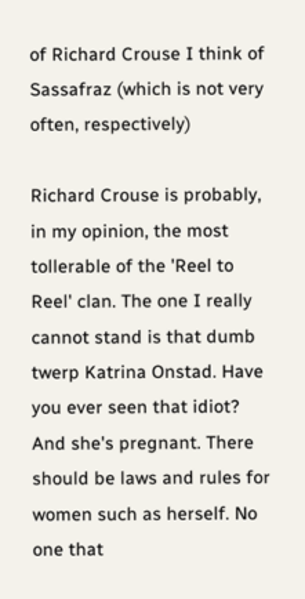of Richard Crouse I think of Sassafraz (which is not very often, respectively)

Richard Crouse is probably, in my opinion, the most tollerable of the 'Reel to Reel' clan. The one I really cannot stand is that dumb twerp Katrina Onstad. Have you ever seen that idiot? And she's pregnant. There should be laws and rules for women such as herself. No one that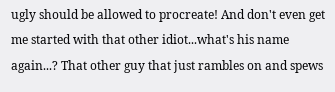ugly should be allowed to procreate! And don't even get me started with that other idiot...what's his name again...? That other guy that just rambles on and spews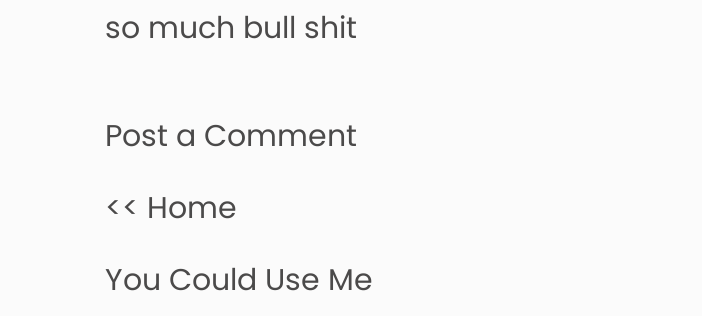so much bull shit


Post a Comment

<< Home

You Could Use Me